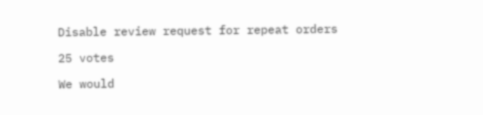Disable review request for repeat orders

25 votes

We would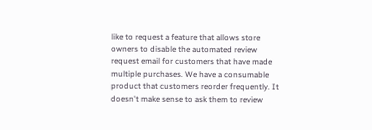like to request a feature that allows store owners to disable the automated review request email for customers that have made multiple purchases. We have a consumable product that customers reorder frequently. It doesn't make sense to ask them to review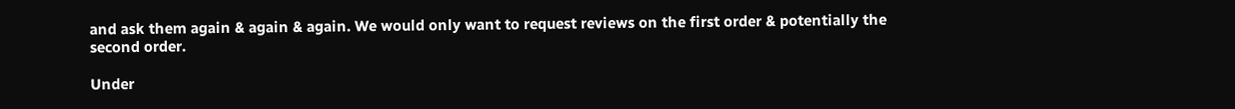and ask them again & again & again. We would only want to request reviews on the first order & potentially the second order.

Under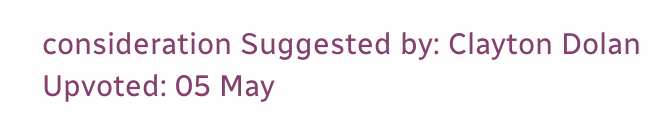consideration Suggested by: Clayton Dolan Upvoted: 05 May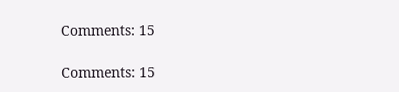Comments: 15

Comments: 15